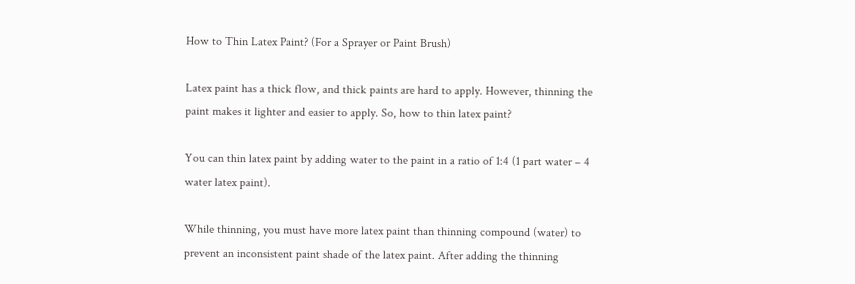How to Thin Latex Paint? (For a Sprayer or Paint Brush)

Latex paint has a thick flow, and thick paints are hard to apply. However, thinning the paint makes it lighter and easier to apply. So, how to thin latex paint?

You can thin latex paint by adding water to the paint in a ratio of 1:4 (1 part water – 4 water latex paint).

While thinning, you must have more latex paint than thinning compound (water) to prevent an inconsistent paint shade of the latex paint. After adding the thinning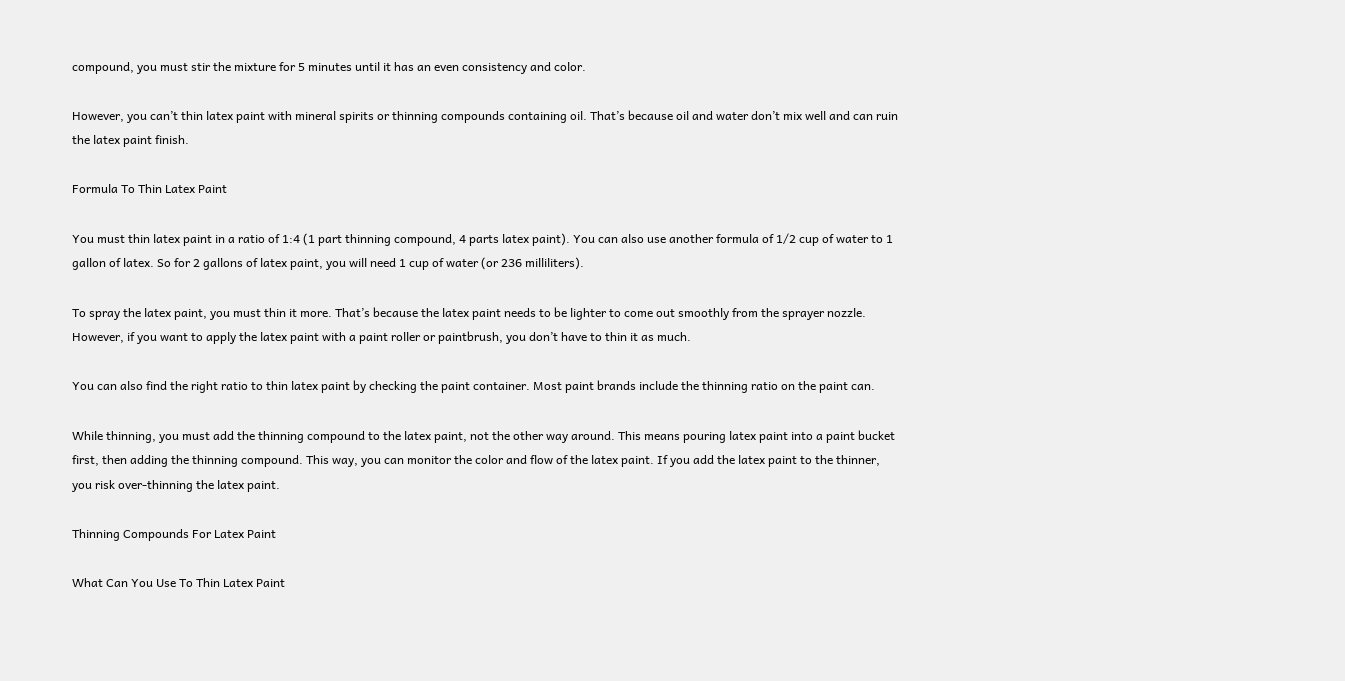compound, you must stir the mixture for 5 minutes until it has an even consistency and color.

However, you can’t thin latex paint with mineral spirits or thinning compounds containing oil. That’s because oil and water don’t mix well and can ruin the latex paint finish.

Formula To Thin Latex Paint

You must thin latex paint in a ratio of 1:4 (1 part thinning compound, 4 parts latex paint). You can also use another formula of 1/2 cup of water to 1 gallon of latex. So for 2 gallons of latex paint, you will need 1 cup of water (or 236 milliliters).

To spray the latex paint, you must thin it more. That’s because the latex paint needs to be lighter to come out smoothly from the sprayer nozzle. However, if you want to apply the latex paint with a paint roller or paintbrush, you don’t have to thin it as much.

You can also find the right ratio to thin latex paint by checking the paint container. Most paint brands include the thinning ratio on the paint can.

While thinning, you must add the thinning compound to the latex paint, not the other way around. This means pouring latex paint into a paint bucket first, then adding the thinning compound. This way, you can monitor the color and flow of the latex paint. If you add the latex paint to the thinner, you risk over-thinning the latex paint.

Thinning Compounds For Latex Paint

What Can You Use To Thin Latex Paint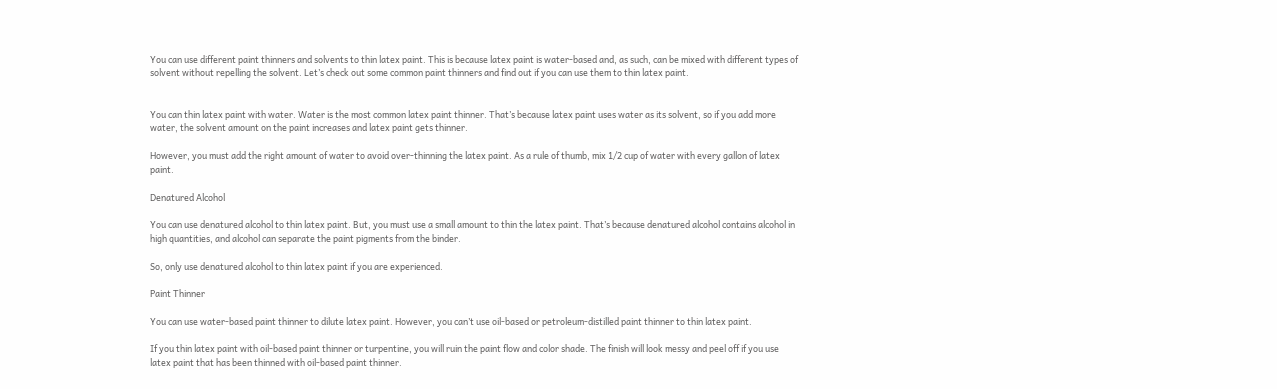You can use different paint thinners and solvents to thin latex paint. This is because latex paint is water-based and, as such, can be mixed with different types of solvent without repelling the solvent. Let’s check out some common paint thinners and find out if you can use them to thin latex paint.


You can thin latex paint with water. Water is the most common latex paint thinner. That’s because latex paint uses water as its solvent, so if you add more water, the solvent amount on the paint increases and latex paint gets thinner.

However, you must add the right amount of water to avoid over-thinning the latex paint. As a rule of thumb, mix 1/2 cup of water with every gallon of latex paint.

Denatured Alcohol

You can use denatured alcohol to thin latex paint. But, you must use a small amount to thin the latex paint. That’s because denatured alcohol contains alcohol in high quantities, and alcohol can separate the paint pigments from the binder.

So, only use denatured alcohol to thin latex paint if you are experienced.

Paint Thinner

You can use water-based paint thinner to dilute latex paint. However, you can’t use oil-based or petroleum-distilled paint thinner to thin latex paint.

If you thin latex paint with oil-based paint thinner or turpentine, you will ruin the paint flow and color shade. The finish will look messy and peel off if you use latex paint that has been thinned with oil-based paint thinner.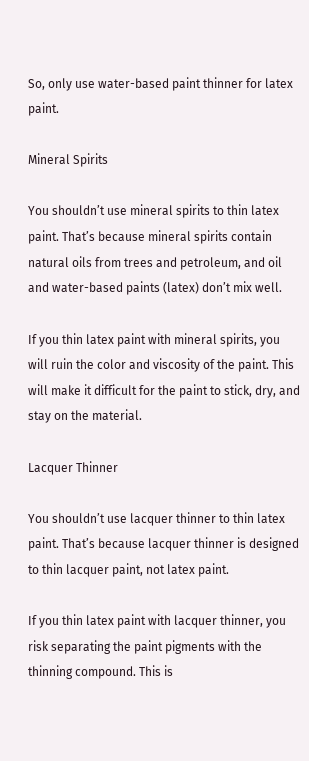So, only use water-based paint thinner for latex paint.

Mineral Spirits

You shouldn’t use mineral spirits to thin latex paint. That’s because mineral spirits contain natural oils from trees and petroleum, and oil and water-based paints (latex) don’t mix well.

If you thin latex paint with mineral spirits, you will ruin the color and viscosity of the paint. This will make it difficult for the paint to stick, dry, and stay on the material.

Lacquer Thinner

You shouldn’t use lacquer thinner to thin latex paint. That’s because lacquer thinner is designed to thin lacquer paint, not latex paint.

If you thin latex paint with lacquer thinner, you risk separating the paint pigments with the thinning compound. This is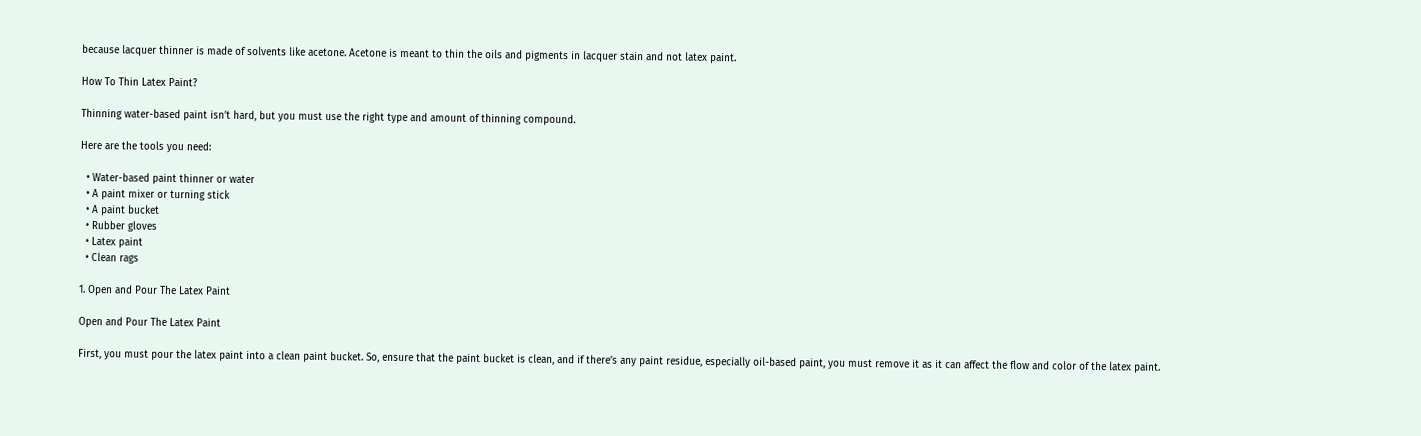because lacquer thinner is made of solvents like acetone. Acetone is meant to thin the oils and pigments in lacquer stain and not latex paint.

How To Thin Latex Paint?

Thinning water-based paint isn’t hard, but you must use the right type and amount of thinning compound.

Here are the tools you need:

  • Water-based paint thinner or water
  • A paint mixer or turning stick
  • A paint bucket
  • Rubber gloves
  • Latex paint
  • Clean rags

1. Open and Pour The Latex Paint

Open and Pour The Latex Paint

First, you must pour the latex paint into a clean paint bucket. So, ensure that the paint bucket is clean, and if there’s any paint residue, especially oil-based paint, you must remove it as it can affect the flow and color of the latex paint.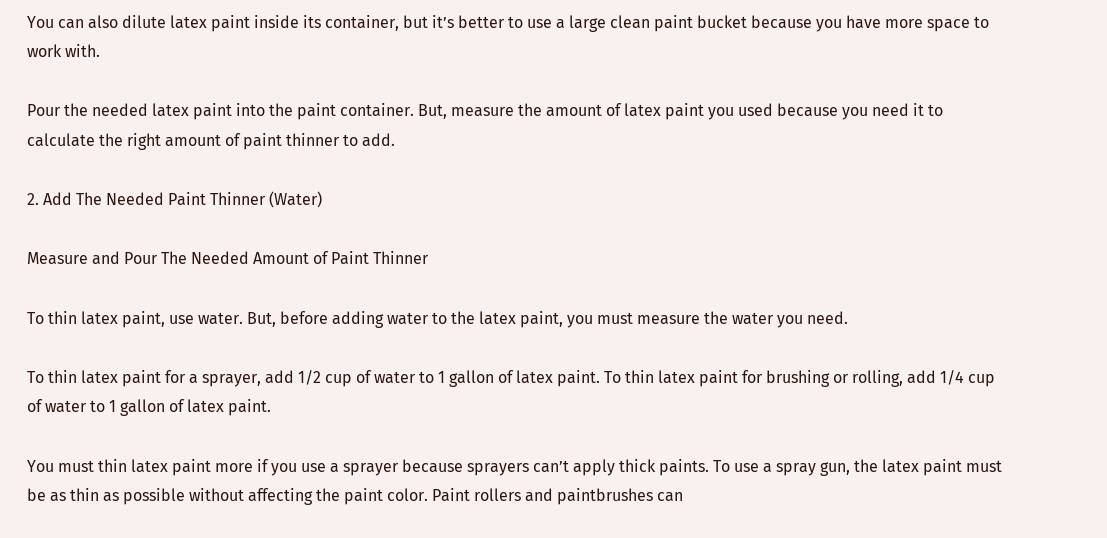You can also dilute latex paint inside its container, but it’s better to use a large clean paint bucket because you have more space to work with.

Pour the needed latex paint into the paint container. But, measure the amount of latex paint you used because you need it to calculate the right amount of paint thinner to add.

2. Add The Needed Paint Thinner (Water)

Measure and Pour The Needed Amount of Paint Thinner

To thin latex paint, use water. But, before adding water to the latex paint, you must measure the water you need.

To thin latex paint for a sprayer, add 1/2 cup of water to 1 gallon of latex paint. To thin latex paint for brushing or rolling, add 1/4 cup of water to 1 gallon of latex paint.

You must thin latex paint more if you use a sprayer because sprayers can’t apply thick paints. To use a spray gun, the latex paint must be as thin as possible without affecting the paint color. Paint rollers and paintbrushes can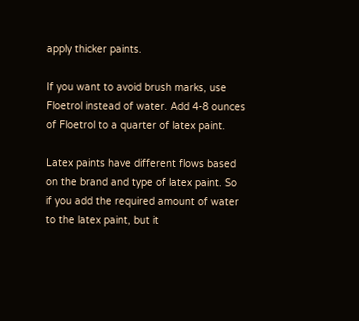apply thicker paints.

If you want to avoid brush marks, use Floetrol instead of water. Add 4-8 ounces of Floetrol to a quarter of latex paint.

Latex paints have different flows based on the brand and type of latex paint. So if you add the required amount of water to the latex paint, but it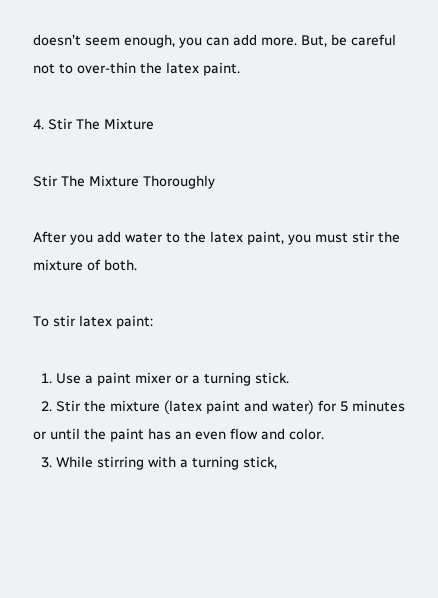doesn’t seem enough, you can add more. But, be careful not to over-thin the latex paint.

4. Stir The Mixture

Stir The Mixture Thoroughly

After you add water to the latex paint, you must stir the mixture of both.

To stir latex paint:

  1. Use a paint mixer or a turning stick.
  2. Stir the mixture (latex paint and water) for 5 minutes or until the paint has an even flow and color.
  3. While stirring with a turning stick,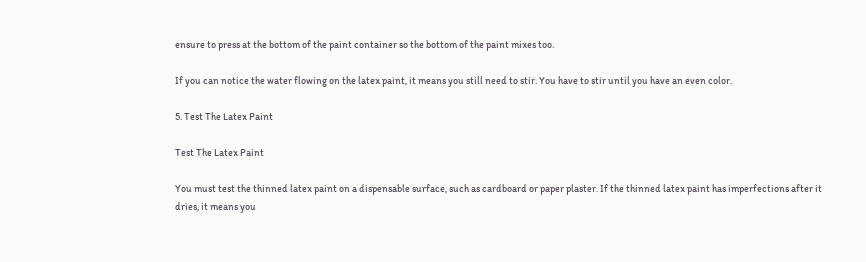ensure to press at the bottom of the paint container so the bottom of the paint mixes too.

If you can notice the water flowing on the latex paint, it means you still need to stir. You have to stir until you have an even color.

5. Test The Latex Paint

Test The Latex Paint

You must test the thinned latex paint on a dispensable surface, such as cardboard or paper plaster. If the thinned latex paint has imperfections after it dries, it means you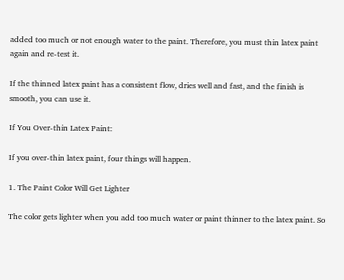added too much or not enough water to the paint. Therefore, you must thin latex paint again and re-test it.

If the thinned latex paint has a consistent flow, dries well and fast, and the finish is smooth, you can use it.

If You Over-thin Latex Paint:

If you over-thin latex paint, four things will happen.

1. The Paint Color Will Get Lighter

The color gets lighter when you add too much water or paint thinner to the latex paint. So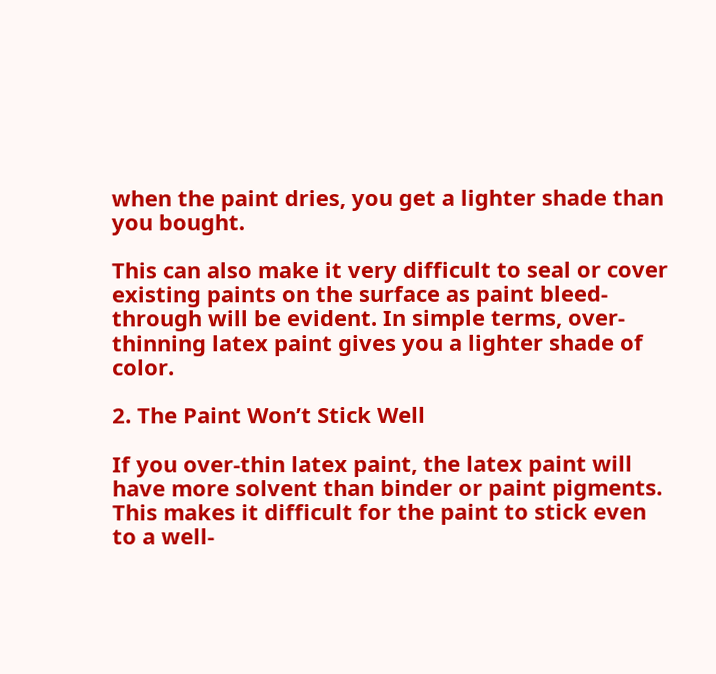when the paint dries, you get a lighter shade than you bought.

This can also make it very difficult to seal or cover existing paints on the surface as paint bleed-through will be evident. In simple terms, over-thinning latex paint gives you a lighter shade of color.

2. The Paint Won’t Stick Well

If you over-thin latex paint, the latex paint will have more solvent than binder or paint pigments. This makes it difficult for the paint to stick even to a well-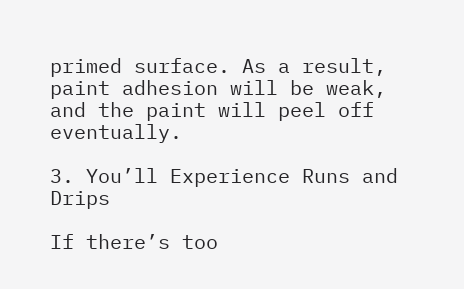primed surface. As a result, paint adhesion will be weak, and the paint will peel off eventually.

3. You’ll Experience Runs and Drips

If there’s too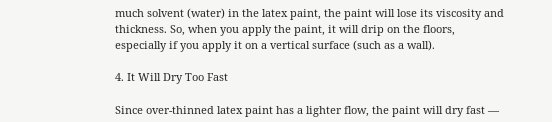much solvent (water) in the latex paint, the paint will lose its viscosity and thickness. So, when you apply the paint, it will drip on the floors, especially if you apply it on a vertical surface (such as a wall).

4. It Will Dry Too Fast

Since over-thinned latex paint has a lighter flow, the paint will dry fast —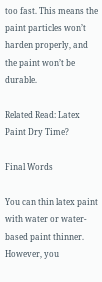too fast. This means the paint particles won’t harden properly, and the paint won’t be durable.

Related Read: Latex Paint Dry Time?

Final Words

You can thin latex paint with water or water-based paint thinner. However, you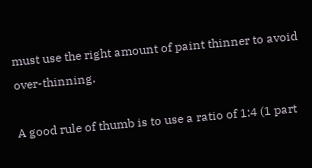must use the right amount of paint thinner to avoid over-thinning.

A good rule of thumb is to use a ratio of 1:4 (1 part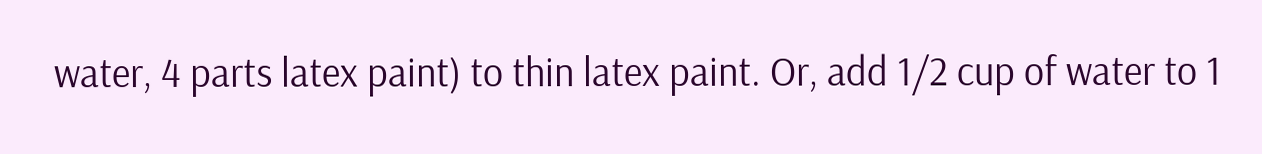water, 4 parts latex paint) to thin latex paint. Or, add 1/2 cup of water to 1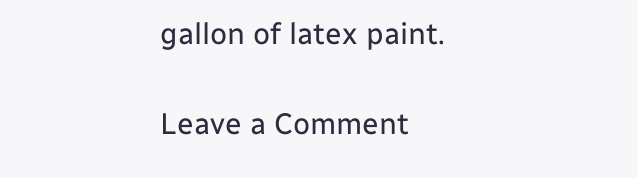gallon of latex paint.

Leave a Comment